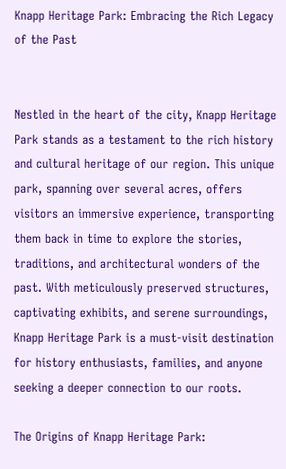Knapp Heritage Park: Embracing the Rich Legacy of the Past


Nestled in the heart of the city, Knapp Heritage Park stands as a testament to the rich history and cultural heritage of our region. This unique park, spanning over several acres, offers visitors an immersive experience, transporting them back in time to explore the stories, traditions, and architectural wonders of the past. With meticulously preserved structures, captivating exhibits, and serene surroundings, Knapp Heritage Park is a must-visit destination for history enthusiasts, families, and anyone seeking a deeper connection to our roots.

The Origins of Knapp Heritage Park: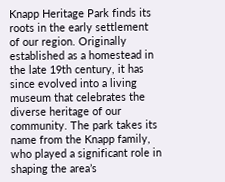Knapp Heritage Park finds its roots in the early settlement of our region. Originally established as a homestead in the late 19th century, it has since evolved into a living museum that celebrates the diverse heritage of our community. The park takes its name from the Knapp family, who played a significant role in shaping the area’s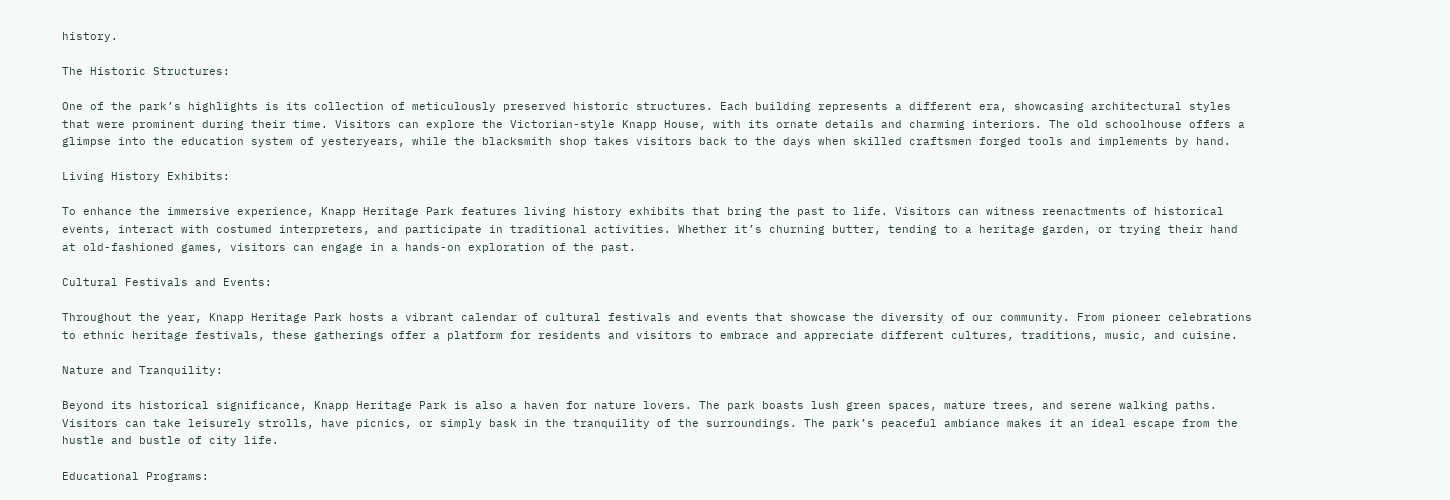history.

The Historic Structures:

One of the park’s highlights is its collection of meticulously preserved historic structures. Each building represents a different era, showcasing architectural styles that were prominent during their time. Visitors can explore the Victorian-style Knapp House, with its ornate details and charming interiors. The old schoolhouse offers a glimpse into the education system of yesteryears, while the blacksmith shop takes visitors back to the days when skilled craftsmen forged tools and implements by hand.

Living History Exhibits:

To enhance the immersive experience, Knapp Heritage Park features living history exhibits that bring the past to life. Visitors can witness reenactments of historical events, interact with costumed interpreters, and participate in traditional activities. Whether it’s churning butter, tending to a heritage garden, or trying their hand at old-fashioned games, visitors can engage in a hands-on exploration of the past.

Cultural Festivals and Events:

Throughout the year, Knapp Heritage Park hosts a vibrant calendar of cultural festivals and events that showcase the diversity of our community. From pioneer celebrations to ethnic heritage festivals, these gatherings offer a platform for residents and visitors to embrace and appreciate different cultures, traditions, music, and cuisine.

Nature and Tranquility:

Beyond its historical significance, Knapp Heritage Park is also a haven for nature lovers. The park boasts lush green spaces, mature trees, and serene walking paths. Visitors can take leisurely strolls, have picnics, or simply bask in the tranquility of the surroundings. The park’s peaceful ambiance makes it an ideal escape from the hustle and bustle of city life.

Educational Programs: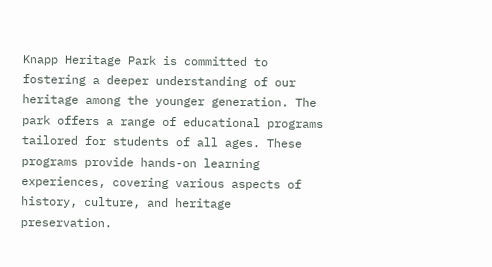Knapp Heritage Park is committed to fostering a deeper understanding of our heritage among the younger generation. The park offers a range of educational programs tailored for students of all ages. These programs provide hands-on learning experiences, covering various aspects of history, culture, and heritage preservation.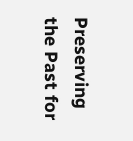Preserving the Past for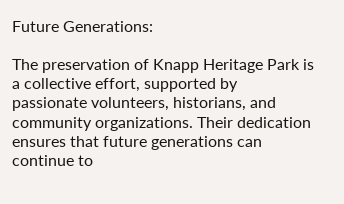Future Generations:

The preservation of Knapp Heritage Park is a collective effort, supported by passionate volunteers, historians, and community organizations. Their dedication ensures that future generations can continue to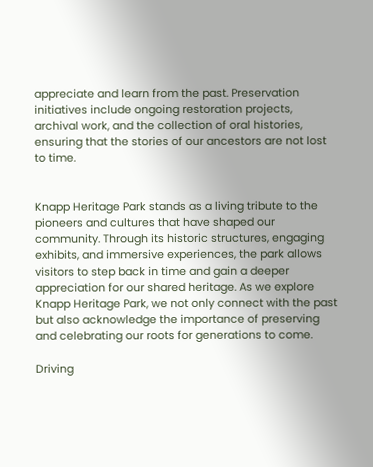appreciate and learn from the past. Preservation initiatives include ongoing restoration projects, archival work, and the collection of oral histories, ensuring that the stories of our ancestors are not lost to time.


Knapp Heritage Park stands as a living tribute to the pioneers and cultures that have shaped our community. Through its historic structures, engaging exhibits, and immersive experiences, the park allows visitors to step back in time and gain a deeper appreciation for our shared heritage. As we explore Knapp Heritage Park, we not only connect with the past but also acknowledge the importance of preserving and celebrating our roots for generations to come.

Driving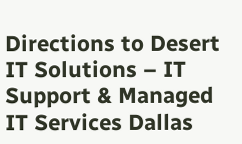Directions to Desert IT Solutions – IT Support & Managed IT Services Dallas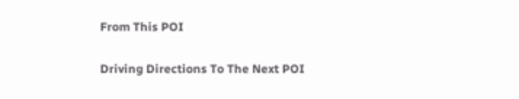From This POI

Driving Directions To The Next POI